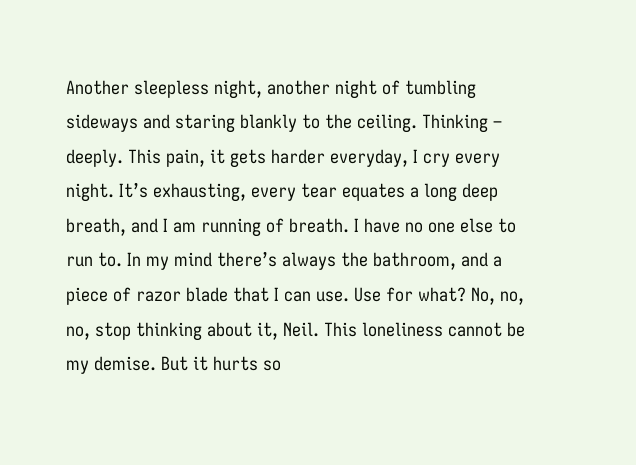Another sleepless night, another night of tumbling sideways and staring blankly to the ceiling. Thinking – deeply. This pain, it gets harder everyday, I cry every night. It’s exhausting, every tear equates a long deep breath, and I am running of breath. I have no one else to run to. In my mind there’s always the bathroom, and a piece of razor blade that I can use. Use for what? No, no, no, stop thinking about it, Neil. This loneliness cannot be my demise. But it hurts so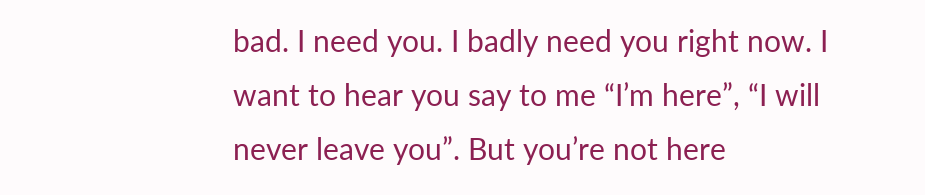bad. I need you. I badly need you right now. I want to hear you say to me “I’m here”, “I will never leave you”. But you’re not here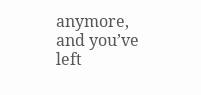anymore, and you’ve left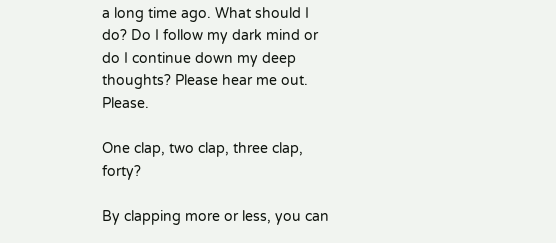a long time ago. What should I do? Do I follow my dark mind or do I continue down my deep thoughts? Please hear me out. Please.

One clap, two clap, three clap, forty?

By clapping more or less, you can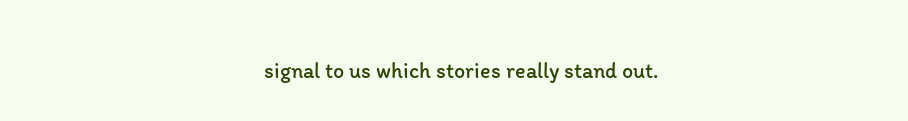signal to us which stories really stand out.